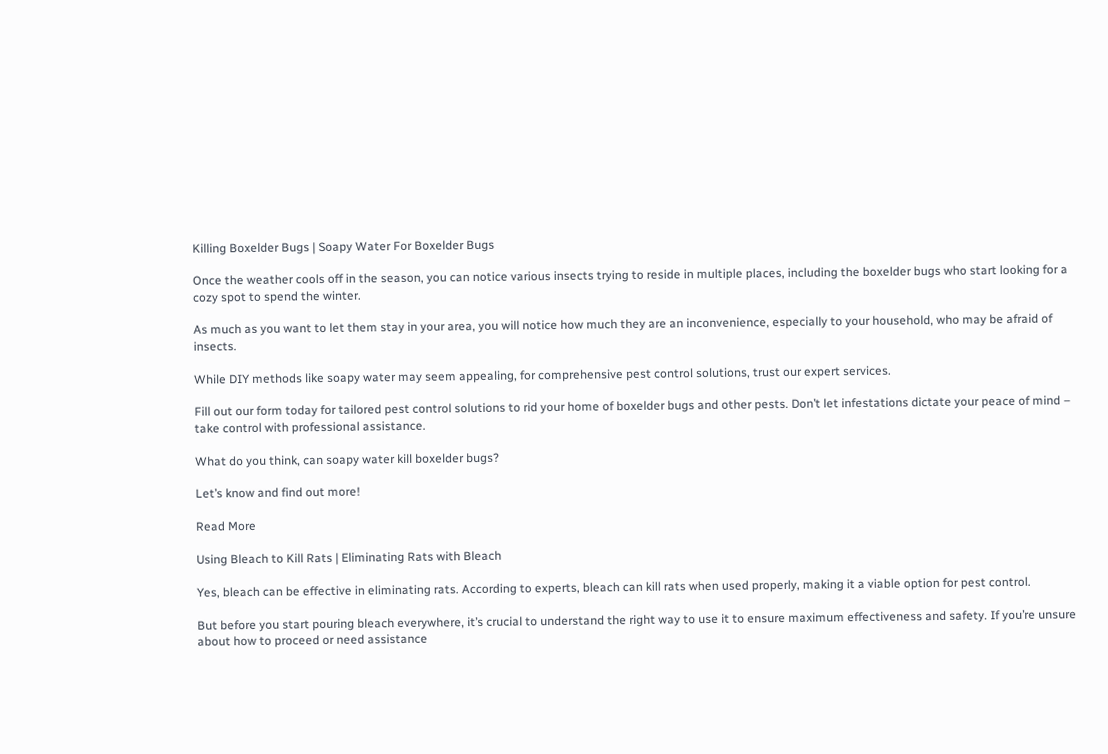Killing Boxelder Bugs | Soapy Water For Boxelder Bugs

Once the weather cools off in the season, you can notice various insects trying to reside in multiple places, including the boxelder bugs who start looking for a cozy spot to spend the winter.

As much as you want to let them stay in your area, you will notice how much they are an inconvenience, especially to your household, who may be afraid of insects.

While DIY methods like soapy water may seem appealing, for comprehensive pest control solutions, trust our expert services.

Fill out our form today for tailored pest control solutions to rid your home of boxelder bugs and other pests. Don’t let infestations dictate your peace of mind – take control with professional assistance.

What do you think, can soapy water kill boxelder bugs?

Let’s know and find out more!

Read More

Using Bleach to Kill Rats | Eliminating Rats with Bleach

Yes, bleach can be effective in eliminating rats. According to experts, bleach can kill rats when used properly, making it a viable option for pest control.

But before you start pouring bleach everywhere, it’s crucial to understand the right way to use it to ensure maximum effectiveness and safety. If you’re unsure about how to proceed or need assistance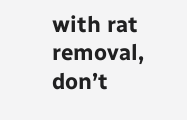with rat removal, don’t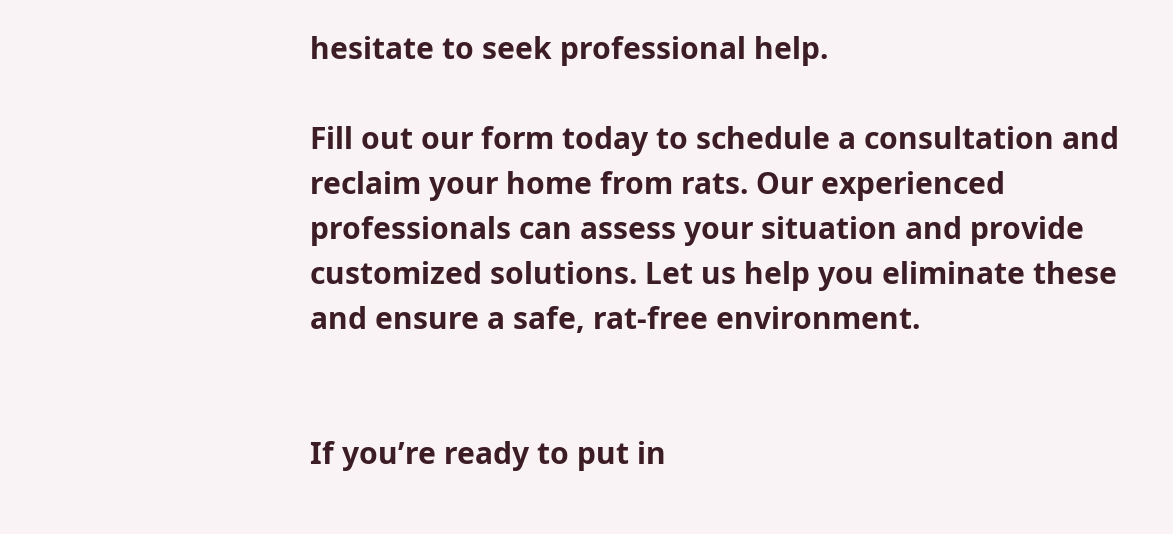hesitate to seek professional help.

Fill out our form today to schedule a consultation and reclaim your home from rats. Our experienced professionals can assess your situation and provide customized solutions. Let us help you eliminate these and ensure a safe, rat-free environment.


If you’re ready to put in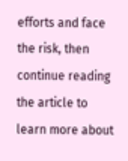efforts and face the risk, then continue reading the article to learn more about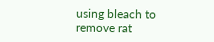using bleach to remove rat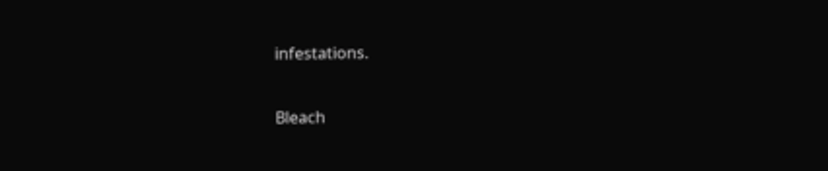infestations.

Bleach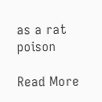as a rat poison

Read More